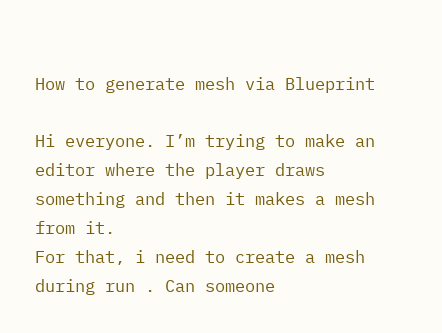How to generate mesh via Blueprint

Hi everyone. I’m trying to make an editor where the player draws something and then it makes a mesh from it.
For that, i need to create a mesh during run . Can someone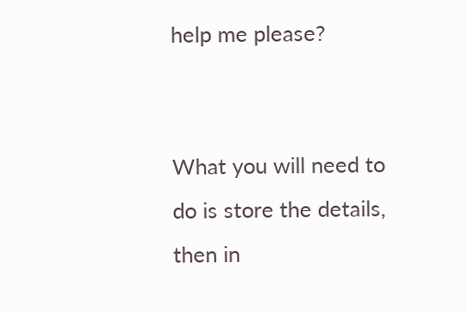help me please?


What you will need to do is store the details, then in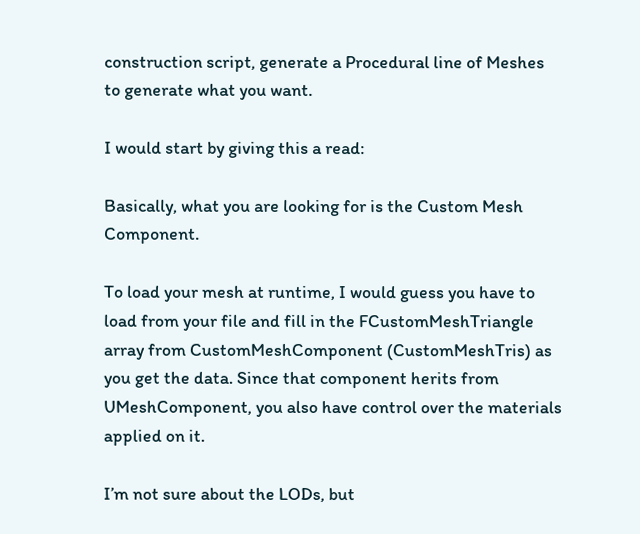construction script, generate a Procedural line of Meshes to generate what you want.

I would start by giving this a read:

Basically, what you are looking for is the Custom Mesh Component.

To load your mesh at runtime, I would guess you have to load from your file and fill in the FCustomMeshTriangle array from CustomMeshComponent (CustomMeshTris) as you get the data. Since that component herits from UMeshComponent, you also have control over the materials applied on it.

I’m not sure about the LODs, but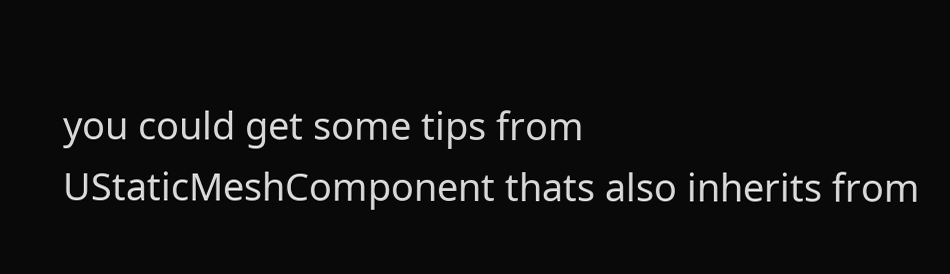you could get some tips from UStaticMeshComponent thats also inherits from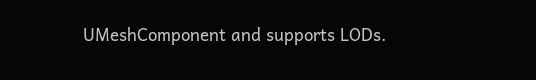UMeshComponent and supports LODs.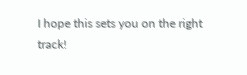I hope this sets you on the right track!